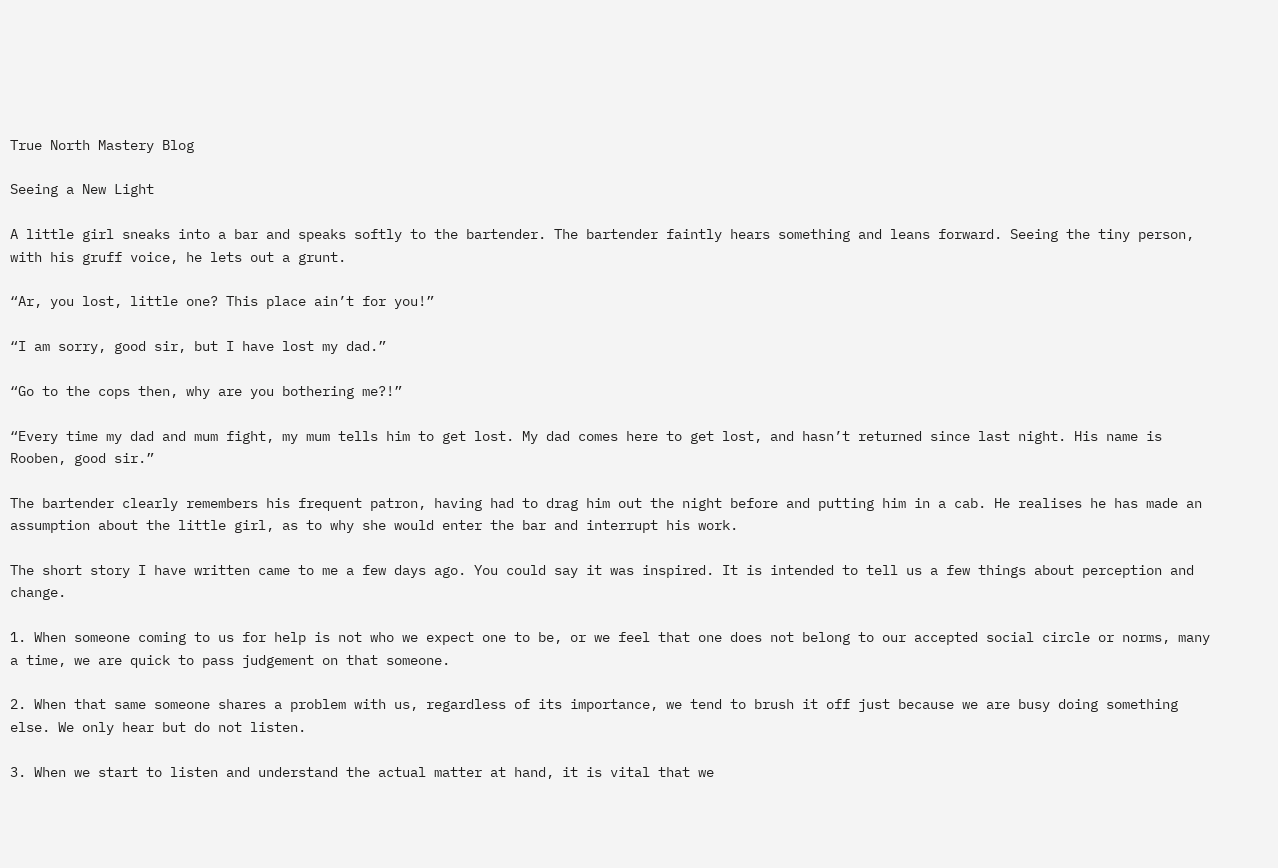True North Mastery Blog

Seeing a New Light

A little girl sneaks into a bar and speaks softly to the bartender. The bartender faintly hears something and leans forward. Seeing the tiny person, with his gruff voice, he lets out a grunt.

“Ar, you lost, little one? This place ain’t for you!”

“I am sorry, good sir, but I have lost my dad.”

“Go to the cops then, why are you bothering me?!”

“Every time my dad and mum fight, my mum tells him to get lost. My dad comes here to get lost, and hasn’t returned since last night. His name is Rooben, good sir.”

The bartender clearly remembers his frequent patron, having had to drag him out the night before and putting him in a cab. He realises he has made an assumption about the little girl, as to why she would enter the bar and interrupt his work.

The short story I have written came to me a few days ago. You could say it was inspired. It is intended to tell us a few things about perception and change.

1. When someone coming to us for help is not who we expect one to be, or we feel that one does not belong to our accepted social circle or norms, many a time, we are quick to pass judgement on that someone.

2. When that same someone shares a problem with us, regardless of its importance, we tend to brush it off just because we are busy doing something else. We only hear but do not listen.

3. When we start to listen and understand the actual matter at hand, it is vital that we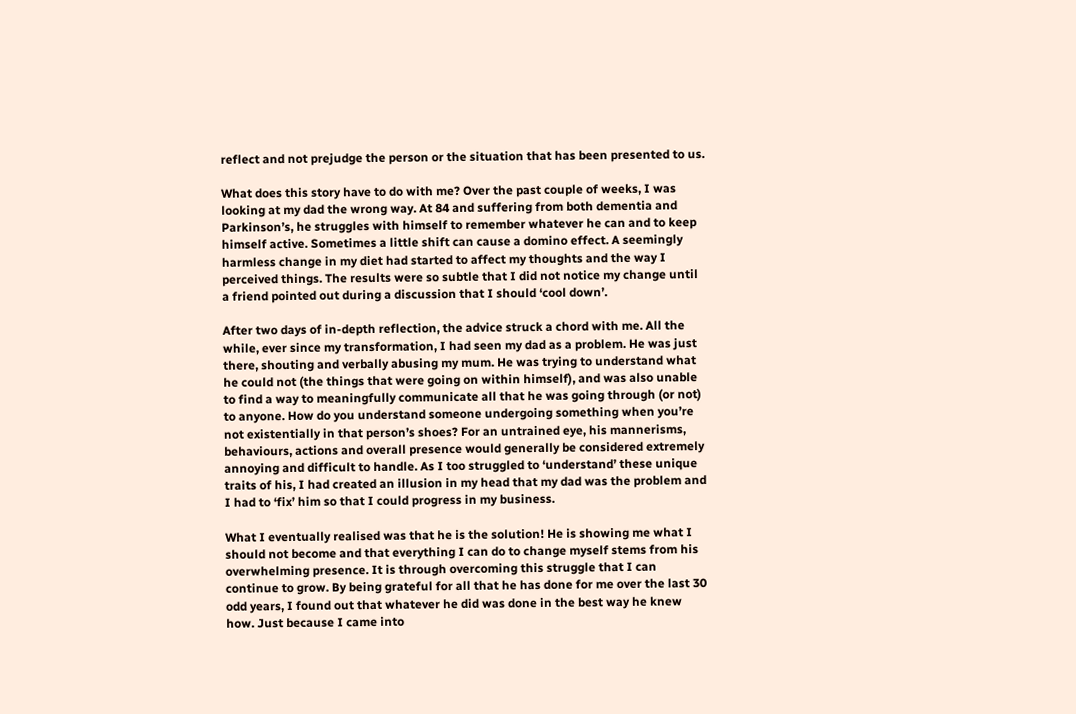reflect and not prejudge the person or the situation that has been presented to us.

What does this story have to do with me? Over the past couple of weeks, I was looking at my dad the wrong way. At 84 and suffering from both dementia and Parkinson’s, he struggles with himself to remember whatever he can and to keep himself active. Sometimes a little shift can cause a domino effect. A seemingly harmless change in my diet had started to affect my thoughts and the way I perceived things. The results were so subtle that I did not notice my change until a friend pointed out during a discussion that I should ‘cool down’.

After two days of in-depth reflection, the advice struck a chord with me. All the while, ever since my transformation, I had seen my dad as a problem. He was just there, shouting and verbally abusing my mum. He was trying to understand what he could not (the things that were going on within himself), and was also unable to find a way to meaningfully communicate all that he was going through (or not) to anyone. How do you understand someone undergoing something when you’re not existentially in that person’s shoes? For an untrained eye, his mannerisms, behaviours, actions and overall presence would generally be considered extremely annoying and difficult to handle. As I too struggled to ‘understand’ these unique traits of his, I had created an illusion in my head that my dad was the problem and I had to ‘fix’ him so that I could progress in my business.

What I eventually realised was that he is the solution! He is showing me what I should not become and that everything I can do to change myself stems from his overwhelming presence. It is through overcoming this struggle that I can continue to grow. By being grateful for all that he has done for me over the last 30 odd years, I found out that whatever he did was done in the best way he knew how. Just because I came into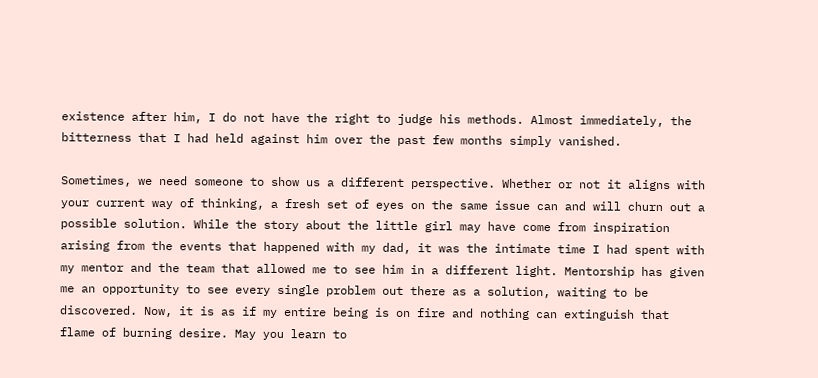existence after him, I do not have the right to judge his methods. Almost immediately, the bitterness that I had held against him over the past few months simply vanished.

Sometimes, we need someone to show us a different perspective. Whether or not it aligns with your current way of thinking, a fresh set of eyes on the same issue can and will churn out a possible solution. While the story about the little girl may have come from inspiration arising from the events that happened with my dad, it was the intimate time I had spent with my mentor and the team that allowed me to see him in a different light. Mentorship has given me an opportunity to see every single problem out there as a solution, waiting to be discovered. Now, it is as if my entire being is on fire and nothing can extinguish that flame of burning desire. May you learn to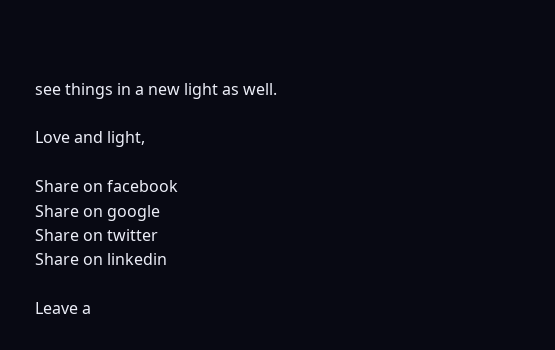see things in a new light as well.

Love and light,

Share on facebook
Share on google
Share on twitter
Share on linkedin

Leave a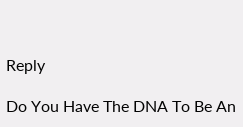Reply

Do You Have The DNA To Be An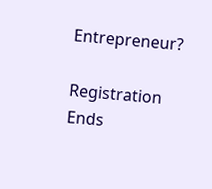Entrepreneur?

Registration Ends